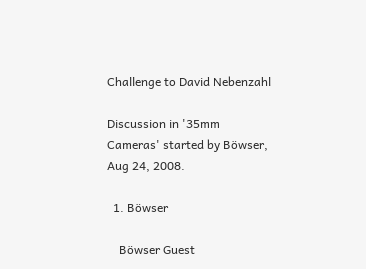Challenge to David Nebenzahl

Discussion in '35mm Cameras' started by Böwser, Aug 24, 2008.

  1. Böwser

    Böwser Guest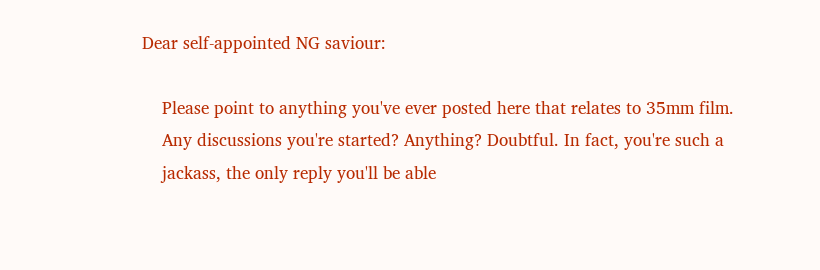Dear self-appointed NG saviour:

    Please point to anything you've ever posted here that relates to 35mm film.
    Any discussions you're started? Anything? Doubtful. In fact, you're such a
    jackass, the only reply you'll be able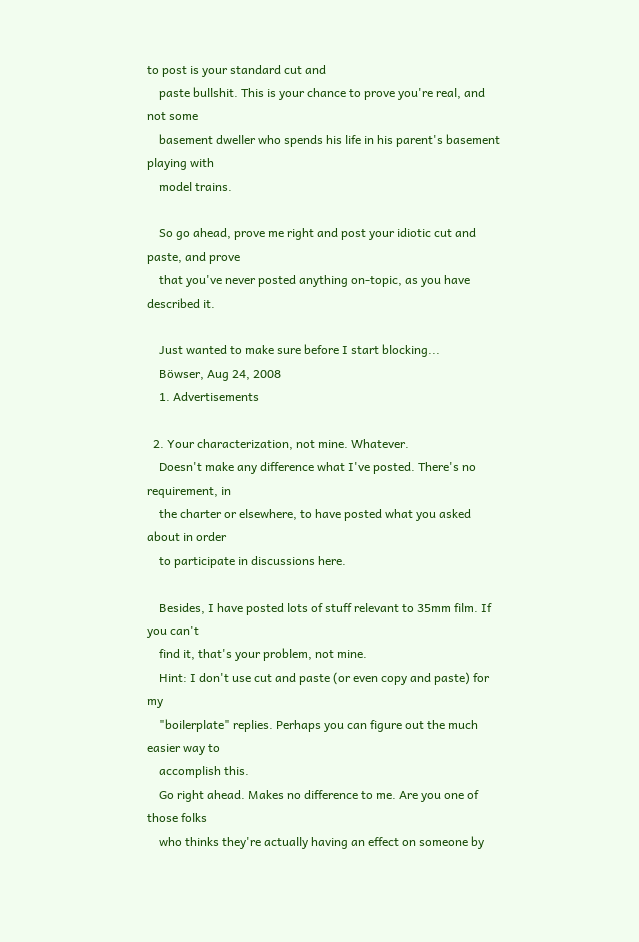to post is your standard cut and
    paste bullshit. This is your chance to prove you're real, and not some
    basement dweller who spends his life in his parent's basement playing with
    model trains.

    So go ahead, prove me right and post your idiotic cut and paste, and prove
    that you've never posted anything on-topic, as you have described it.

    Just wanted to make sure before I start blocking...
    Böwser, Aug 24, 2008
    1. Advertisements

  2. Your characterization, not mine. Whatever.
    Doesn't make any difference what I've posted. There's no requirement, in
    the charter or elsewhere, to have posted what you asked about in order
    to participate in discussions here.

    Besides, I have posted lots of stuff relevant to 35mm film. If you can't
    find it, that's your problem, not mine.
    Hint: I don't use cut and paste (or even copy and paste) for my
    "boilerplate" replies. Perhaps you can figure out the much easier way to
    accomplish this.
    Go right ahead. Makes no difference to me. Are you one of those folks
    who thinks they're actually having an effect on someone by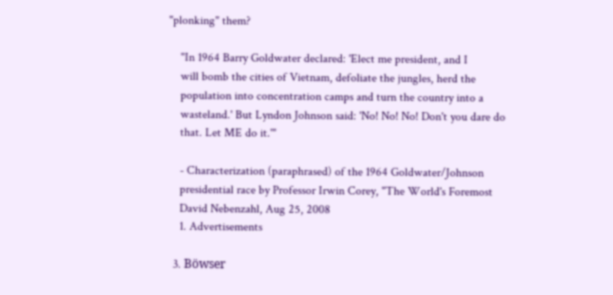"plonking" them?

    "In 1964 Barry Goldwater declared: 'Elect me president, and I
    will bomb the cities of Vietnam, defoliate the jungles, herd the
    population into concentration camps and turn the country into a
    wasteland.' But Lyndon Johnson said: 'No! No! No! Don't you dare do
    that. Let ME do it.'"

    - Characterization (paraphrased) of the 1964 Goldwater/Johnson
    presidential race by Professor Irwin Corey, "The World's Foremost
    David Nebenzahl, Aug 25, 2008
    1. Advertisements

  3. Böwser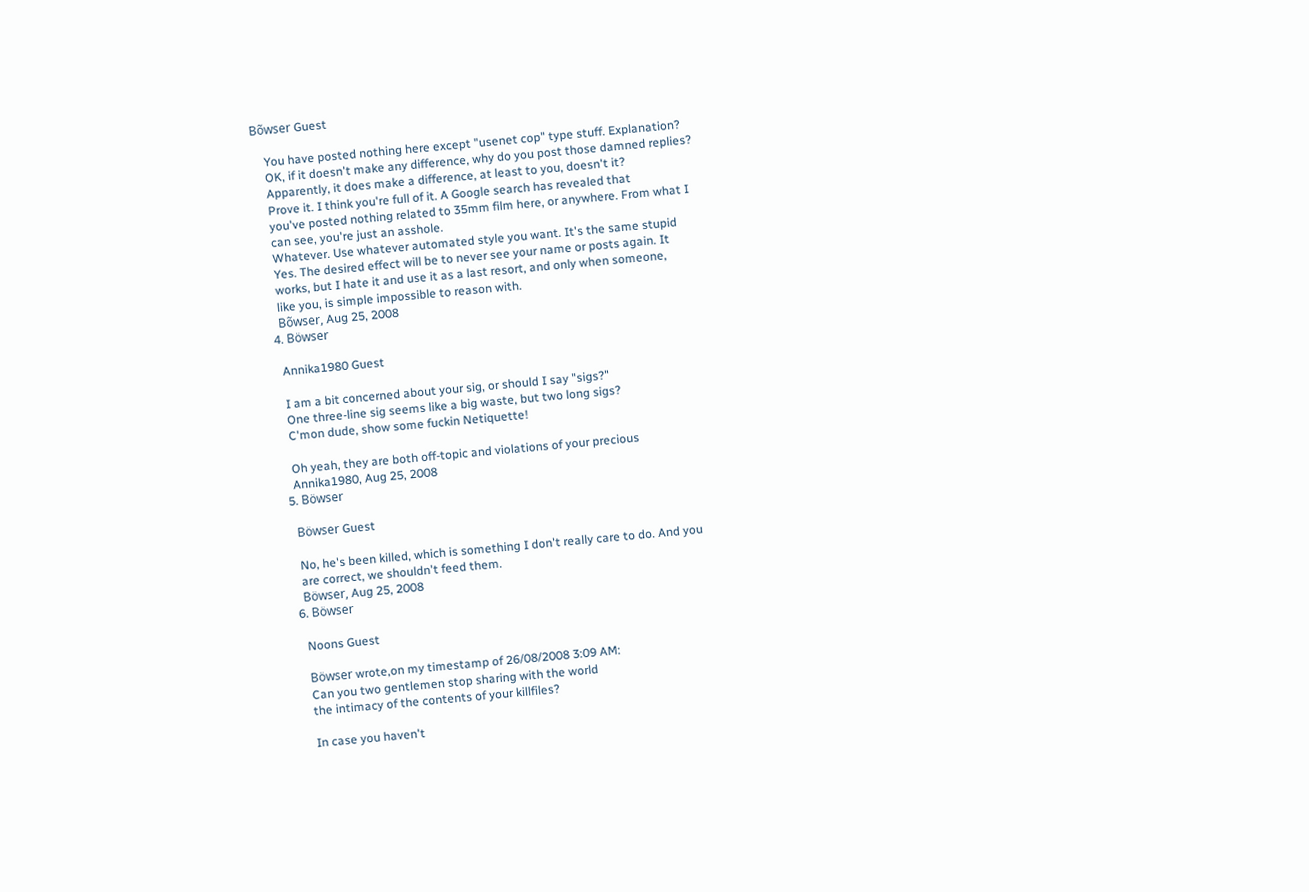Bõwser Guest

    You have posted nothing here except "usenet cop" type stuff. Explanation?
    OK, if it doesn't make any difference, why do you post those damned replies?
    Apparently, it does make a difference, at least to you, doesn't it?
    Prove it. I think you're full of it. A Google search has revealed that
    you've posted nothing related to 35mm film here, or anywhere. From what I
    can see, you're just an asshole.
    Whatever. Use whatever automated style you want. It's the same stupid
    Yes. The desired effect will be to never see your name or posts again. It
    works, but I hate it and use it as a last resort, and only when someone,
    like you, is simple impossible to reason with.
    Bõwser, Aug 25, 2008
  4. Böwser

    Annika1980 Guest

    I am a bit concerned about your sig, or should I say "sigs?"
    One three-line sig seems like a big waste, but two long sigs?
    C'mon dude, show some fuckin Netiquette!

    Oh yeah, they are both off-topic and violations of your precious
    Annika1980, Aug 25, 2008
  5. Böwser

    Böwser Guest

    No, he's been killed, which is something I don't really care to do. And you
    are correct, we shouldn't feed them.
    Böwser, Aug 25, 2008
  6. Böwser

    Noons Guest

    Böwser wrote,on my timestamp of 26/08/2008 3:09 AM:
    Can you two gentlemen stop sharing with the world
    the intimacy of the contents of your killfiles?

    In case you haven't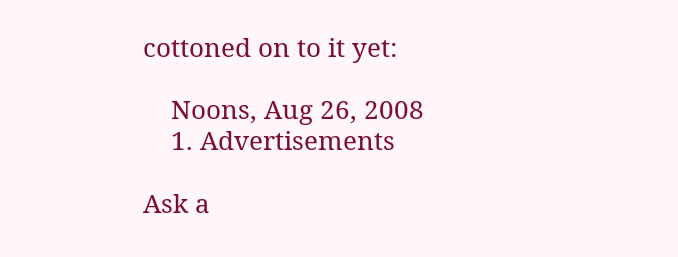cottoned on to it yet:

    Noons, Aug 26, 2008
    1. Advertisements

Ask a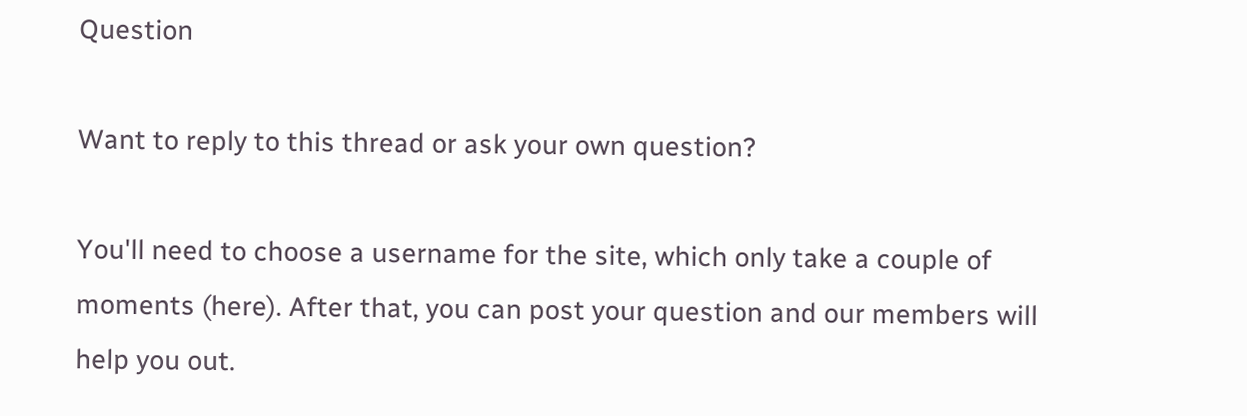Question

Want to reply to this thread or ask your own question?

You'll need to choose a username for the site, which only take a couple of moments (here). After that, you can post your question and our members will help you out.